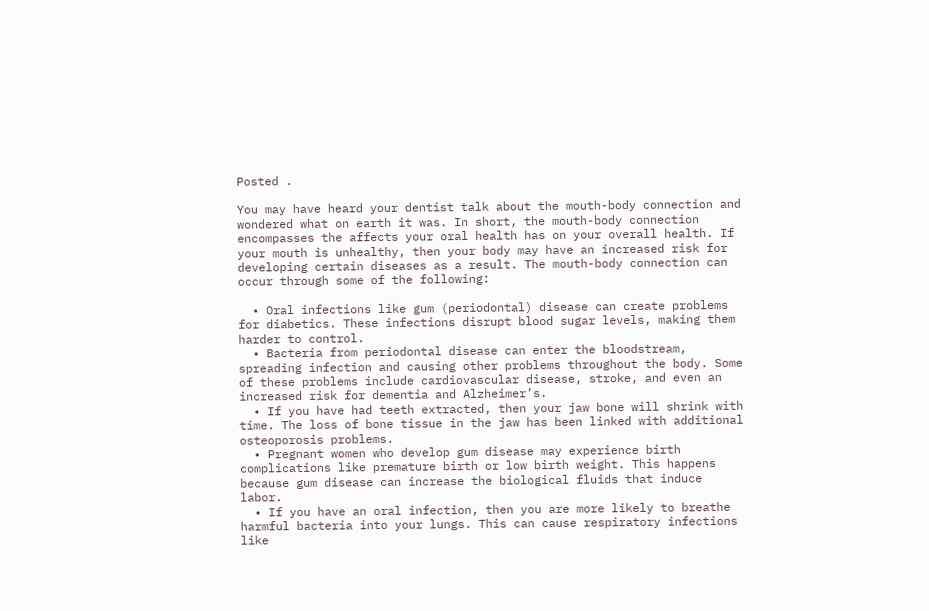Posted .

You may have heard your dentist talk about the mouth-body connection and wondered what on earth it was. In short, the mouth-body connection encompasses the affects your oral health has on your overall health. If your mouth is unhealthy, then your body may have an increased risk for developing certain diseases as a result. The mouth-body connection can occur through some of the following:

  • Oral infections like gum (periodontal) disease can create problems for diabetics. These infections disrupt blood sugar levels, making them harder to control.
  • Bacteria from periodontal disease can enter the bloodstream, spreading infection and causing other problems throughout the body. Some of these problems include cardiovascular disease, stroke, and even an increased risk for dementia and Alzheimer’s.
  • If you have had teeth extracted, then your jaw bone will shrink with time. The loss of bone tissue in the jaw has been linked with additional osteoporosis problems.
  • Pregnant women who develop gum disease may experience birth complications like premature birth or low birth weight. This happens because gum disease can increase the biological fluids that induce labor.
  • If you have an oral infection, then you are more likely to breathe harmful bacteria into your lungs. This can cause respiratory infections like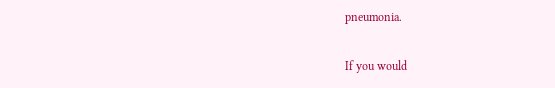pneumonia.

If you would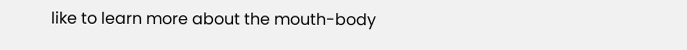like to learn more about the mouth-body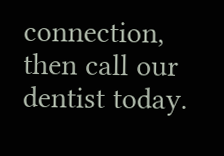connection, then call our dentist today.